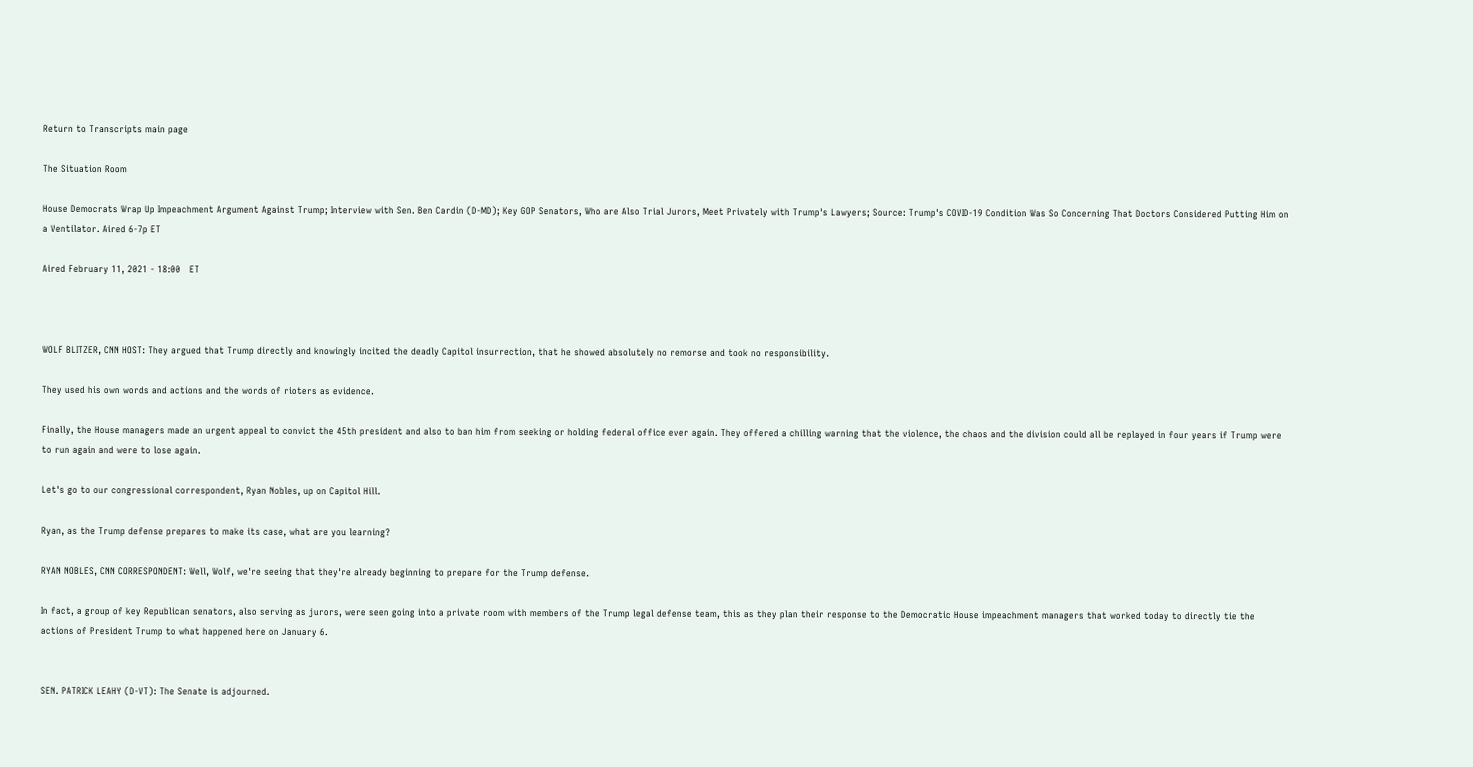Return to Transcripts main page

The Situation Room

House Democrats Wrap Up Impeachment Argument Against Trump; Interview with Sen. Ben Cardin (D-MD); Key GOP Senators, Who are Also Trial Jurors, Meet Privately with Trump's Lawyers; Source: Trump's COVID-19 Condition Was So Concerning That Doctors Considered Putting Him on a Ventilator. Aired 6-7p ET

Aired February 11, 2021 - 18:00   ET



WOLF BLITZER, CNN HOST: They argued that Trump directly and knowingly incited the deadly Capitol insurrection, that he showed absolutely no remorse and took no responsibility.

They used his own words and actions and the words of rioters as evidence.

Finally, the House managers made an urgent appeal to convict the 45th president and also to ban him from seeking or holding federal office ever again. They offered a chilling warning that the violence, the chaos and the division could all be replayed in four years if Trump were to run again and were to lose again.

Let's go to our congressional correspondent, Ryan Nobles, up on Capitol Hill.

Ryan, as the Trump defense prepares to make its case, what are you learning?

RYAN NOBLES, CNN CORRESPONDENT: Well, Wolf, we're seeing that they're already beginning to prepare for the Trump defense.

In fact, a group of key Republican senators, also serving as jurors, were seen going into a private room with members of the Trump legal defense team, this as they plan their response to the Democratic House impeachment managers that worked today to directly tie the actions of President Trump to what happened here on January 6.


SEN. PATRICK LEAHY (D-VT): The Senate is adjourned.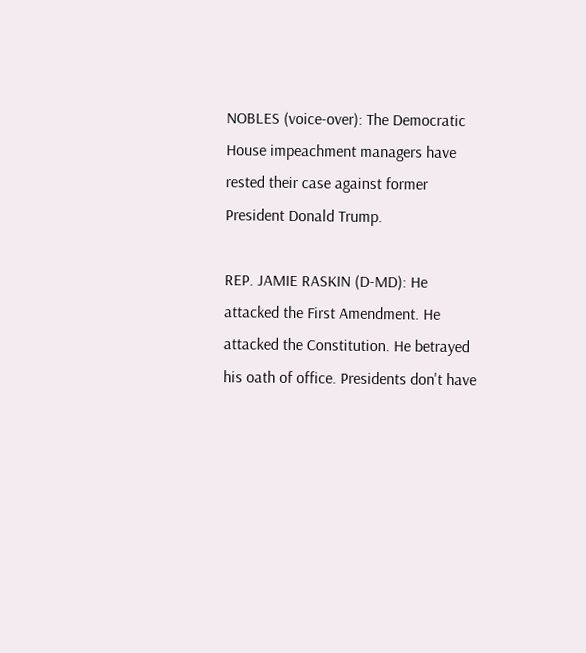NOBLES (voice-over): The Democratic House impeachment managers have rested their case against former President Donald Trump.

REP. JAMIE RASKIN (D-MD): He attacked the First Amendment. He attacked the Constitution. He betrayed his oath of office. Presidents don't have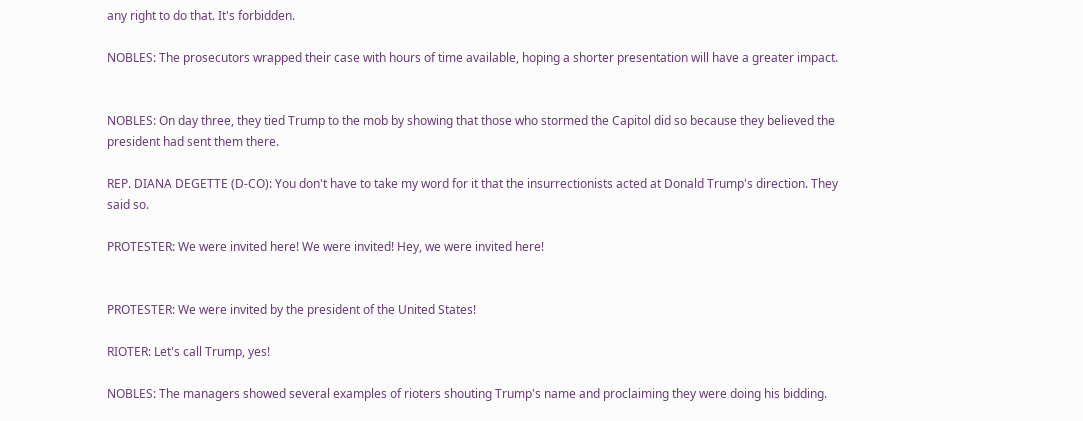any right to do that. It's forbidden.

NOBLES: The prosecutors wrapped their case with hours of time available, hoping a shorter presentation will have a greater impact.


NOBLES: On day three, they tied Trump to the mob by showing that those who stormed the Capitol did so because they believed the president had sent them there.

REP. DIANA DEGETTE (D-CO): You don't have to take my word for it that the insurrectionists acted at Donald Trump's direction. They said so.

PROTESTER: We were invited here! We were invited! Hey, we were invited here!


PROTESTER: We were invited by the president of the United States!

RIOTER: Let's call Trump, yes!

NOBLES: The managers showed several examples of rioters shouting Trump's name and proclaiming they were doing his bidding.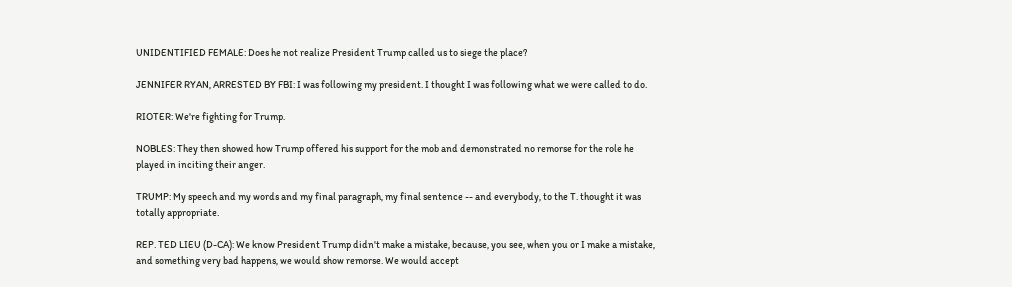UNIDENTIFIED FEMALE: Does he not realize President Trump called us to siege the place?

JENNIFER RYAN, ARRESTED BY FBI: I was following my president. I thought I was following what we were called to do.

RIOTER: We're fighting for Trump.

NOBLES: They then showed how Trump offered his support for the mob and demonstrated no remorse for the role he played in inciting their anger.

TRUMP: My speech and my words and my final paragraph, my final sentence -- and everybody, to the T. thought it was totally appropriate.

REP. TED LIEU (D-CA): We know President Trump didn't make a mistake, because, you see, when you or I make a mistake, and something very bad happens, we would show remorse. We would accept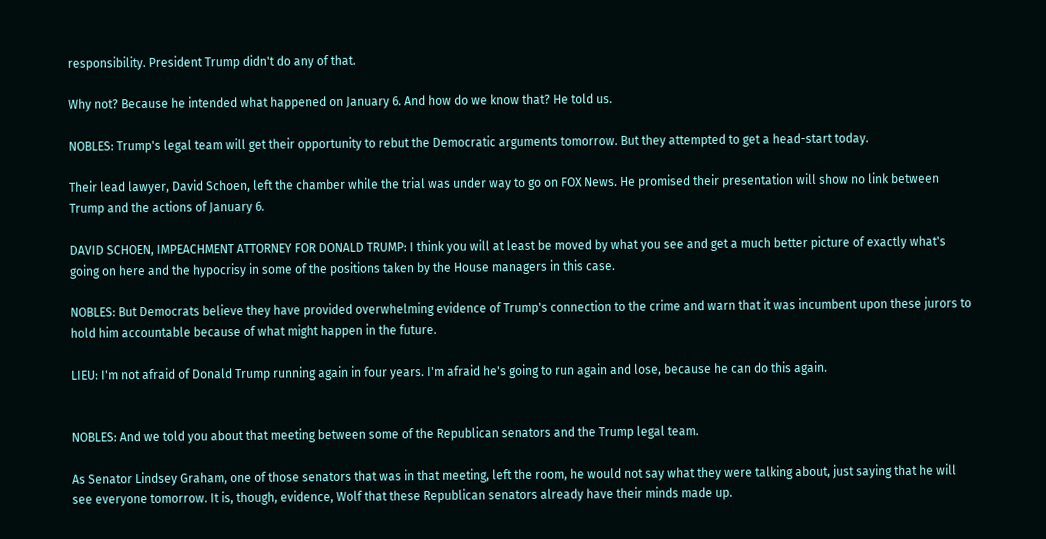responsibility. President Trump didn't do any of that.

Why not? Because he intended what happened on January 6. And how do we know that? He told us.

NOBLES: Trump's legal team will get their opportunity to rebut the Democratic arguments tomorrow. But they attempted to get a head-start today.

Their lead lawyer, David Schoen, left the chamber while the trial was under way to go on FOX News. He promised their presentation will show no link between Trump and the actions of January 6.

DAVID SCHOEN, IMPEACHMENT ATTORNEY FOR DONALD TRUMP: I think you will at least be moved by what you see and get a much better picture of exactly what's going on here and the hypocrisy in some of the positions taken by the House managers in this case.

NOBLES: But Democrats believe they have provided overwhelming evidence of Trump's connection to the crime and warn that it was incumbent upon these jurors to hold him accountable because of what might happen in the future.

LIEU: I'm not afraid of Donald Trump running again in four years. I'm afraid he's going to run again and lose, because he can do this again.


NOBLES: And we told you about that meeting between some of the Republican senators and the Trump legal team.

As Senator Lindsey Graham, one of those senators that was in that meeting, left the room, he would not say what they were talking about, just saying that he will see everyone tomorrow. It is, though, evidence, Wolf that these Republican senators already have their minds made up.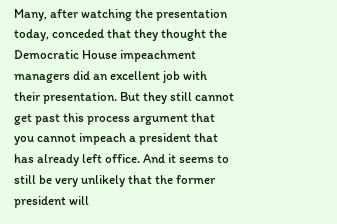Many, after watching the presentation today, conceded that they thought the Democratic House impeachment managers did an excellent job with their presentation. But they still cannot get past this process argument that you cannot impeach a president that has already left office. And it seems to still be very unlikely that the former president will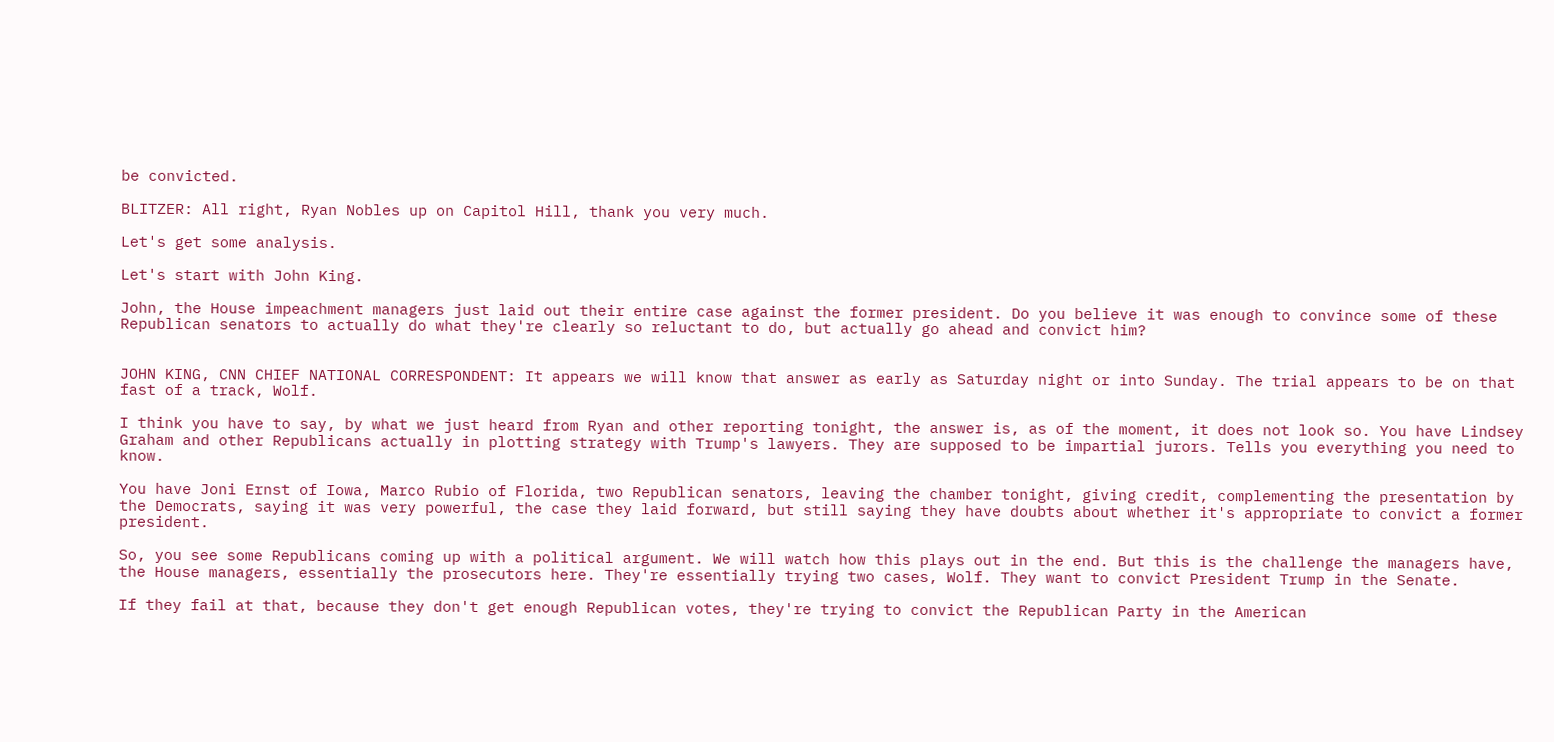be convicted.

BLITZER: All right, Ryan Nobles up on Capitol Hill, thank you very much.

Let's get some analysis.

Let's start with John King.

John, the House impeachment managers just laid out their entire case against the former president. Do you believe it was enough to convince some of these Republican senators to actually do what they're clearly so reluctant to do, but actually go ahead and convict him?


JOHN KING, CNN CHIEF NATIONAL CORRESPONDENT: It appears we will know that answer as early as Saturday night or into Sunday. The trial appears to be on that fast of a track, Wolf.

I think you have to say, by what we just heard from Ryan and other reporting tonight, the answer is, as of the moment, it does not look so. You have Lindsey Graham and other Republicans actually in plotting strategy with Trump's lawyers. They are supposed to be impartial jurors. Tells you everything you need to know.

You have Joni Ernst of Iowa, Marco Rubio of Florida, two Republican senators, leaving the chamber tonight, giving credit, complementing the presentation by the Democrats, saying it was very powerful, the case they laid forward, but still saying they have doubts about whether it's appropriate to convict a former president.

So, you see some Republicans coming up with a political argument. We will watch how this plays out in the end. But this is the challenge the managers have, the House managers, essentially the prosecutors here. They're essentially trying two cases, Wolf. They want to convict President Trump in the Senate.

If they fail at that, because they don't get enough Republican votes, they're trying to convict the Republican Party in the American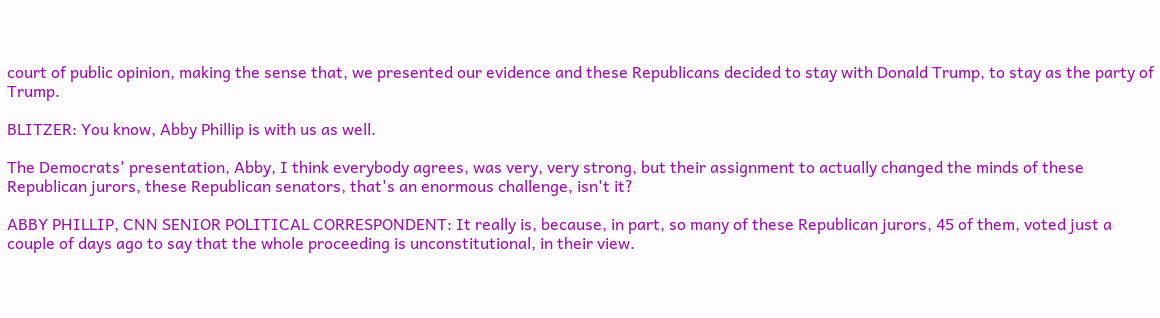court of public opinion, making the sense that, we presented our evidence and these Republicans decided to stay with Donald Trump, to stay as the party of Trump.

BLITZER: You know, Abby Phillip is with us as well.

The Democrats' presentation, Abby, I think everybody agrees, was very, very strong, but their assignment to actually changed the minds of these Republican jurors, these Republican senators, that's an enormous challenge, isn't it?

ABBY PHILLIP, CNN SENIOR POLITICAL CORRESPONDENT: It really is, because, in part, so many of these Republican jurors, 45 of them, voted just a couple of days ago to say that the whole proceeding is unconstitutional, in their view.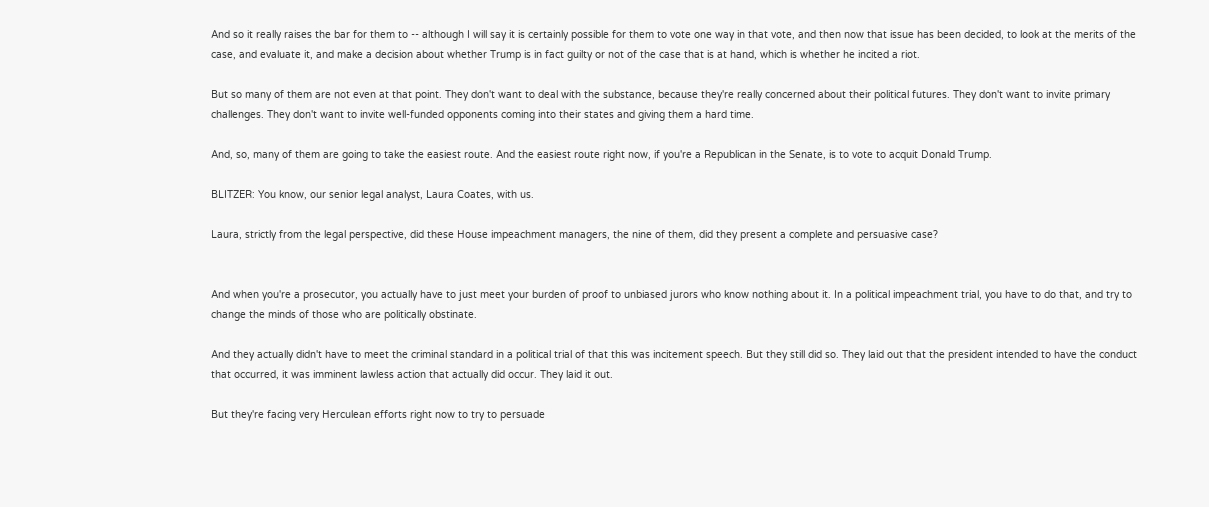And so it really raises the bar for them to -- although I will say it is certainly possible for them to vote one way in that vote, and then now that issue has been decided, to look at the merits of the case, and evaluate it, and make a decision about whether Trump is in fact guilty or not of the case that is at hand, which is whether he incited a riot.

But so many of them are not even at that point. They don't want to deal with the substance, because they're really concerned about their political futures. They don't want to invite primary challenges. They don't want to invite well-funded opponents coming into their states and giving them a hard time.

And, so, many of them are going to take the easiest route. And the easiest route right now, if you're a Republican in the Senate, is to vote to acquit Donald Trump.

BLITZER: You know, our senior legal analyst, Laura Coates, with us.

Laura, strictly from the legal perspective, did these House impeachment managers, the nine of them, did they present a complete and persuasive case?


And when you're a prosecutor, you actually have to just meet your burden of proof to unbiased jurors who know nothing about it. In a political impeachment trial, you have to do that, and try to change the minds of those who are politically obstinate.

And they actually didn't have to meet the criminal standard in a political trial of that this was incitement speech. But they still did so. They laid out that the president intended to have the conduct that occurred, it was imminent lawless action that actually did occur. They laid it out.

But they're facing very Herculean efforts right now to try to persuade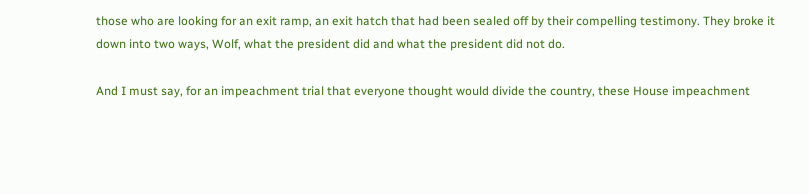those who are looking for an exit ramp, an exit hatch that had been sealed off by their compelling testimony. They broke it down into two ways, Wolf, what the president did and what the president did not do.

And I must say, for an impeachment trial that everyone thought would divide the country, these House impeachment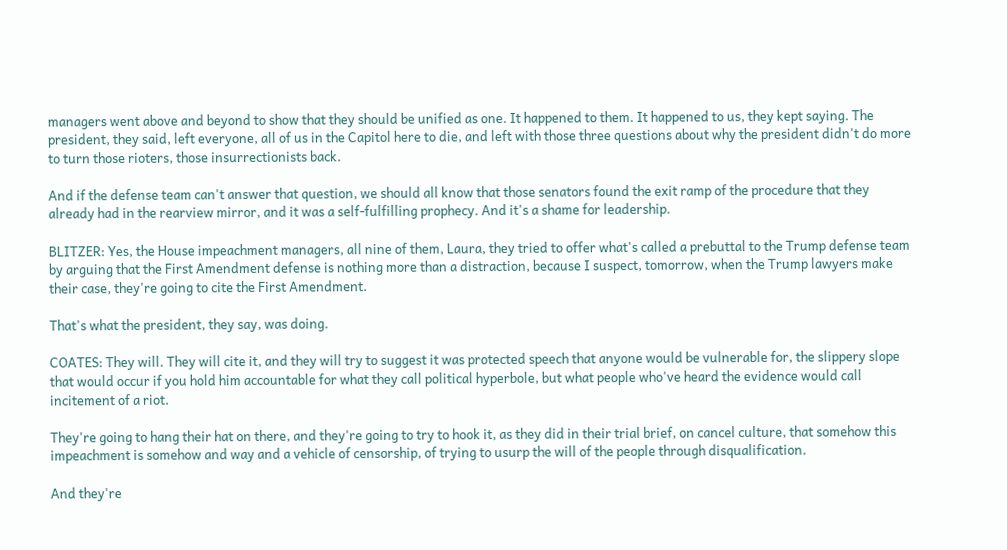managers went above and beyond to show that they should be unified as one. It happened to them. It happened to us, they kept saying. The president, they said, left everyone, all of us in the Capitol here to die, and left with those three questions about why the president didn't do more to turn those rioters, those insurrectionists back.

And if the defense team can't answer that question, we should all know that those senators found the exit ramp of the procedure that they already had in the rearview mirror, and it was a self-fulfilling prophecy. And it's a shame for leadership.

BLITZER: Yes, the House impeachment managers, all nine of them, Laura, they tried to offer what's called a prebuttal to the Trump defense team by arguing that the First Amendment defense is nothing more than a distraction, because I suspect, tomorrow, when the Trump lawyers make their case, they're going to cite the First Amendment.

That's what the president, they say, was doing.

COATES: They will. They will cite it, and they will try to suggest it was protected speech that anyone would be vulnerable for, the slippery slope that would occur if you hold him accountable for what they call political hyperbole, but what people who've heard the evidence would call incitement of a riot.

They're going to hang their hat on there, and they're going to try to hook it, as they did in their trial brief, on cancel culture, that somehow this impeachment is somehow and way and a vehicle of censorship, of trying to usurp the will of the people through disqualification.

And they're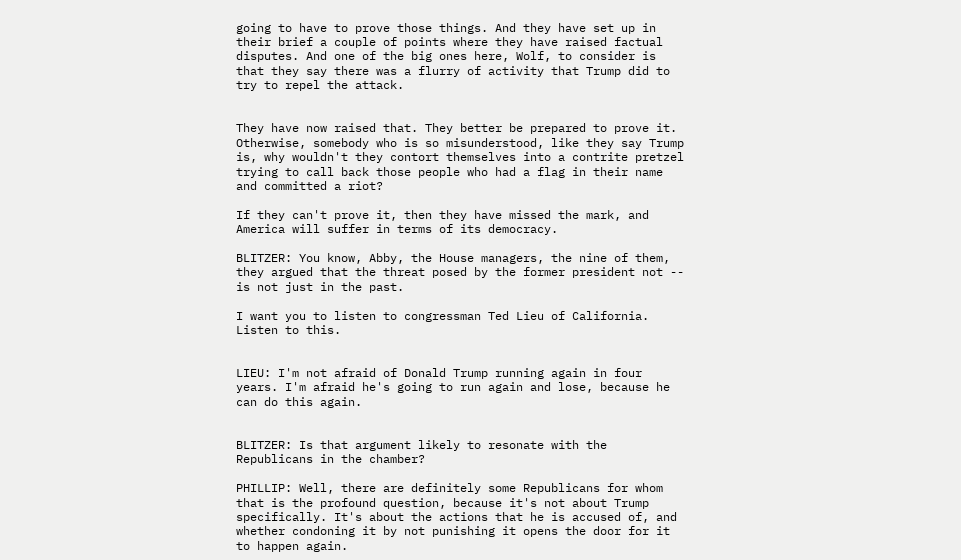going to have to prove those things. And they have set up in their brief a couple of points where they have raised factual disputes. And one of the big ones here, Wolf, to consider is that they say there was a flurry of activity that Trump did to try to repel the attack.


They have now raised that. They better be prepared to prove it. Otherwise, somebody who is so misunderstood, like they say Trump is, why wouldn't they contort themselves into a contrite pretzel trying to call back those people who had a flag in their name and committed a riot?

If they can't prove it, then they have missed the mark, and America will suffer in terms of its democracy.

BLITZER: You know, Abby, the House managers, the nine of them, they argued that the threat posed by the former president not -- is not just in the past.

I want you to listen to congressman Ted Lieu of California. Listen to this.


LIEU: I'm not afraid of Donald Trump running again in four years. I'm afraid he's going to run again and lose, because he can do this again.


BLITZER: Is that argument likely to resonate with the Republicans in the chamber?

PHILLIP: Well, there are definitely some Republicans for whom that is the profound question, because it's not about Trump specifically. It's about the actions that he is accused of, and whether condoning it by not punishing it opens the door for it to happen again.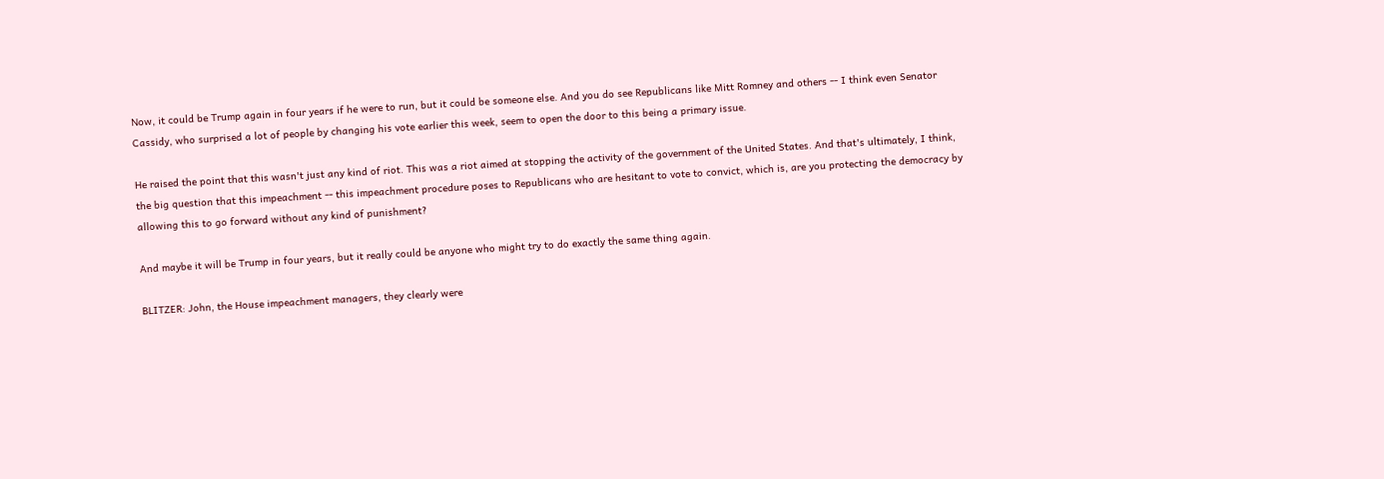Now, it could be Trump again in four years if he were to run, but it could be someone else. And you do see Republicans like Mitt Romney and others -- I think even Senator Cassidy, who surprised a lot of people by changing his vote earlier this week, seem to open the door to this being a primary issue.

He raised the point that this wasn't just any kind of riot. This was a riot aimed at stopping the activity of the government of the United States. And that's ultimately, I think, the big question that this impeachment -- this impeachment procedure poses to Republicans who are hesitant to vote to convict, which is, are you protecting the democracy by allowing this to go forward without any kind of punishment?

And maybe it will be Trump in four years, but it really could be anyone who might try to do exactly the same thing again.

BLITZER: John, the House impeachment managers, they clearly were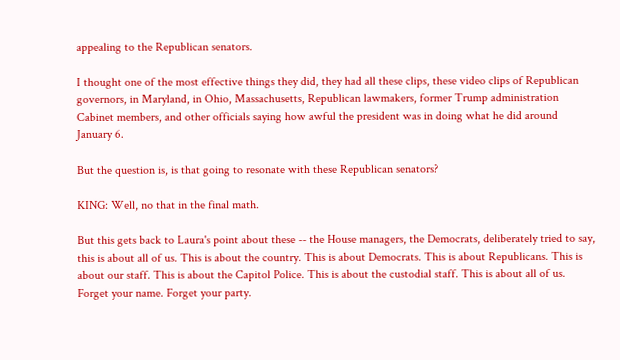appealing to the Republican senators.

I thought one of the most effective things they did, they had all these clips, these video clips of Republican governors, in Maryland, in Ohio, Massachusetts, Republican lawmakers, former Trump administration Cabinet members, and other officials saying how awful the president was in doing what he did around January 6.

But the question is, is that going to resonate with these Republican senators?

KING: Well, no that in the final math.

But this gets back to Laura's point about these -- the House managers, the Democrats, deliberately tried to say, this is about all of us. This is about the country. This is about Democrats. This is about Republicans. This is about our staff. This is about the Capitol Police. This is about the custodial staff. This is about all of us. Forget your name. Forget your party.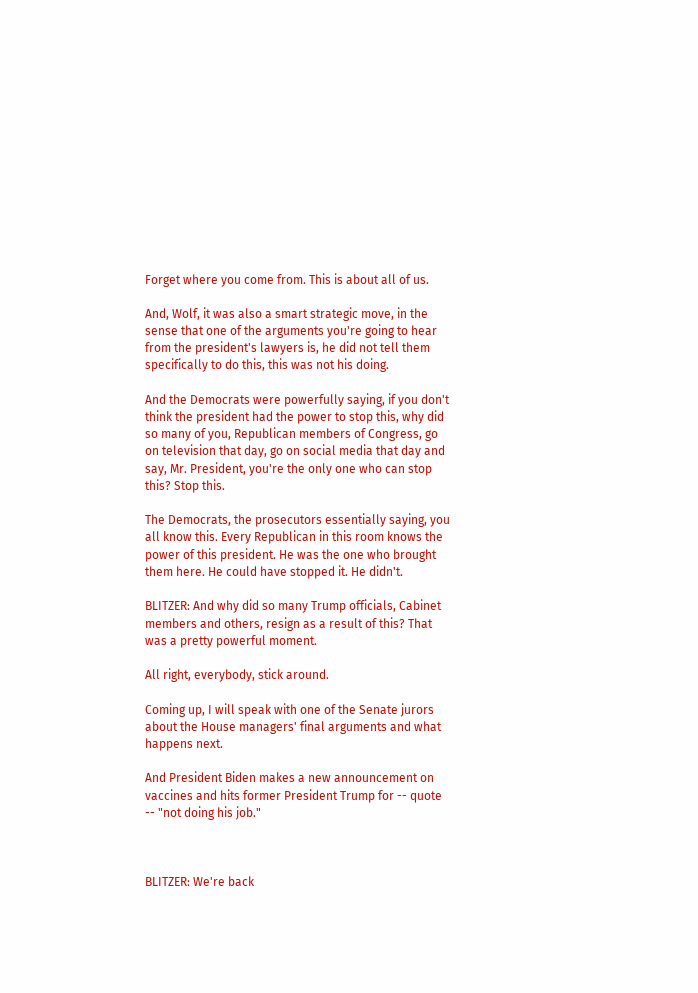Forget where you come from. This is about all of us.

And, Wolf, it was also a smart strategic move, in the sense that one of the arguments you're going to hear from the president's lawyers is, he did not tell them specifically to do this, this was not his doing.

And the Democrats were powerfully saying, if you don't think the president had the power to stop this, why did so many of you, Republican members of Congress, go on television that day, go on social media that day and say, Mr. President, you're the only one who can stop this? Stop this.

The Democrats, the prosecutors essentially saying, you all know this. Every Republican in this room knows the power of this president. He was the one who brought them here. He could have stopped it. He didn't.

BLITZER: And why did so many Trump officials, Cabinet members and others, resign as a result of this? That was a pretty powerful moment.

All right, everybody, stick around.

Coming up, I will speak with one of the Senate jurors about the House managers' final arguments and what happens next.

And President Biden makes a new announcement on vaccines and hits former President Trump for -- quote -- "not doing his job."



BLITZER: We're back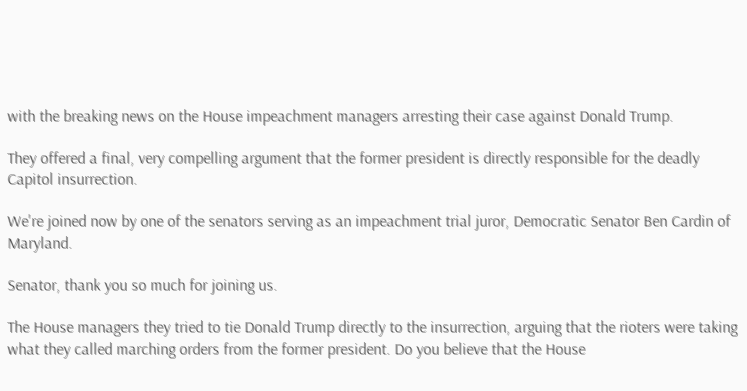with the breaking news on the House impeachment managers arresting their case against Donald Trump.

They offered a final, very compelling argument that the former president is directly responsible for the deadly Capitol insurrection.

We're joined now by one of the senators serving as an impeachment trial juror, Democratic Senator Ben Cardin of Maryland.

Senator, thank you so much for joining us.

The House managers they tried to tie Donald Trump directly to the insurrection, arguing that the rioters were taking what they called marching orders from the former president. Do you believe that the House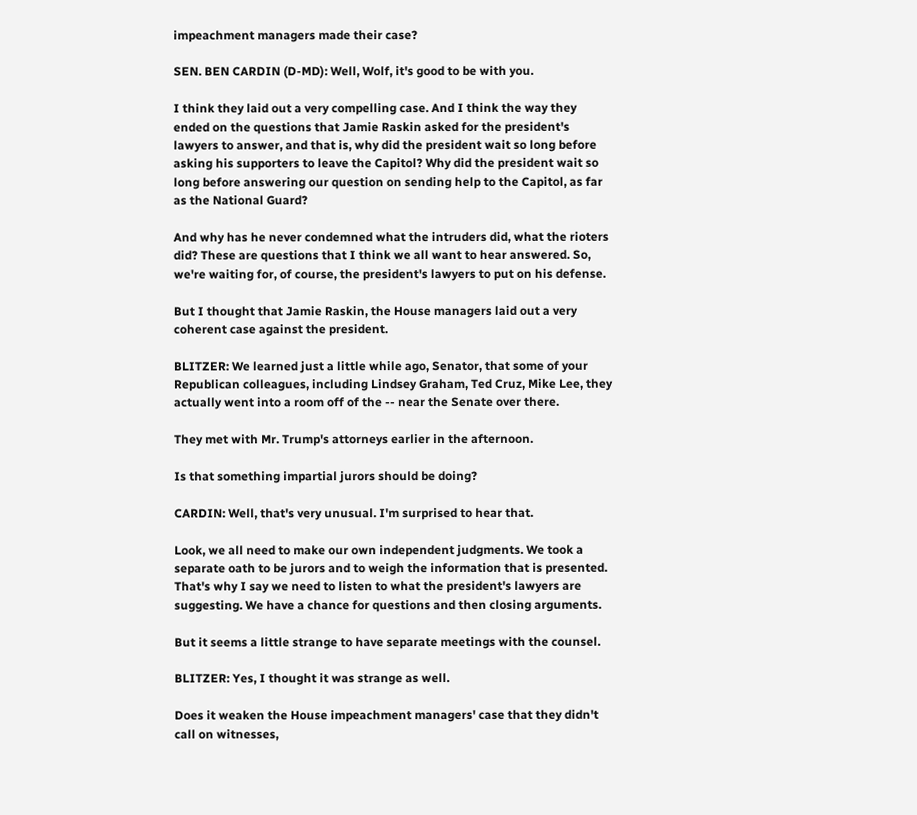impeachment managers made their case?

SEN. BEN CARDIN (D-MD): Well, Wolf, it's good to be with you.

I think they laid out a very compelling case. And I think the way they ended on the questions that Jamie Raskin asked for the president's lawyers to answer, and that is, why did the president wait so long before asking his supporters to leave the Capitol? Why did the president wait so long before answering our question on sending help to the Capitol, as far as the National Guard?

And why has he never condemned what the intruders did, what the rioters did? These are questions that I think we all want to hear answered. So, we're waiting for, of course, the president's lawyers to put on his defense.

But I thought that Jamie Raskin, the House managers laid out a very coherent case against the president.

BLITZER: We learned just a little while ago, Senator, that some of your Republican colleagues, including Lindsey Graham, Ted Cruz, Mike Lee, they actually went into a room off of the -- near the Senate over there.

They met with Mr. Trump's attorneys earlier in the afternoon.

Is that something impartial jurors should be doing?

CARDIN: Well, that's very unusual. I'm surprised to hear that.

Look, we all need to make our own independent judgments. We took a separate oath to be jurors and to weigh the information that is presented. That's why I say we need to listen to what the president's lawyers are suggesting. We have a chance for questions and then closing arguments.

But it seems a little strange to have separate meetings with the counsel.

BLITZER: Yes, I thought it was strange as well.

Does it weaken the House impeachment managers' case that they didn't call on witnesses,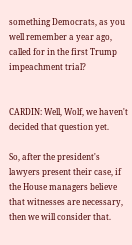something Democrats, as you well remember a year ago, called for in the first Trump impeachment trial?


CARDIN: Well, Wolf, we haven't decided that question yet.

So, after the president's lawyers present their case, if the House managers believe that witnesses are necessary, then we will consider that.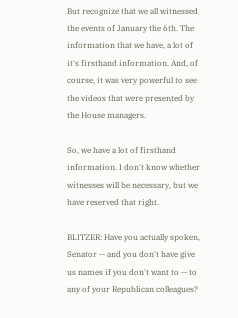But recognize that we all witnessed the events of January the 6th. The information that we have, a lot of it's firsthand information. And, of course, it was very powerful to see the videos that were presented by the House managers.

So, we have a lot of firsthand information. I don't know whether witnesses will be necessary, but we have reserved that right.

BLITZER: Have you actually spoken, Senator -- and you don't have give us names if you don't want to -- to any of your Republican colleagues?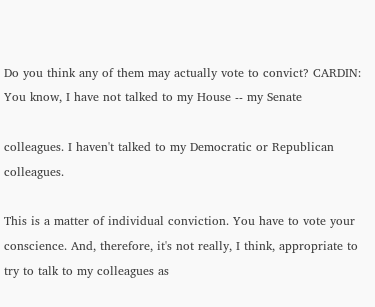Do you think any of them may actually vote to convict? CARDIN: You know, I have not talked to my House -- my Senate

colleagues. I haven't talked to my Democratic or Republican colleagues.

This is a matter of individual conviction. You have to vote your conscience. And, therefore, it's not really, I think, appropriate to try to talk to my colleagues as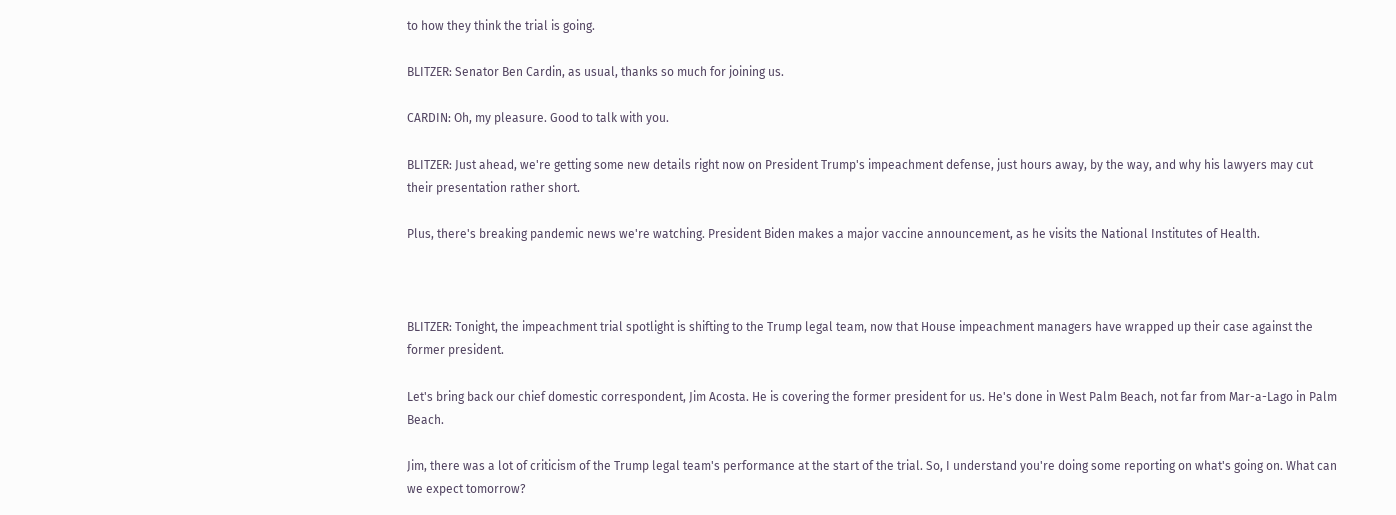to how they think the trial is going.

BLITZER: Senator Ben Cardin, as usual, thanks so much for joining us.

CARDIN: Oh, my pleasure. Good to talk with you.

BLITZER: Just ahead, we're getting some new details right now on President Trump's impeachment defense, just hours away, by the way, and why his lawyers may cut their presentation rather short.

Plus, there's breaking pandemic news we're watching. President Biden makes a major vaccine announcement, as he visits the National Institutes of Health.



BLITZER: Tonight, the impeachment trial spotlight is shifting to the Trump legal team, now that House impeachment managers have wrapped up their case against the former president.

Let's bring back our chief domestic correspondent, Jim Acosta. He is covering the former president for us. He's done in West Palm Beach, not far from Mar-a-Lago in Palm Beach.

Jim, there was a lot of criticism of the Trump legal team's performance at the start of the trial. So, I understand you're doing some reporting on what's going on. What can we expect tomorrow?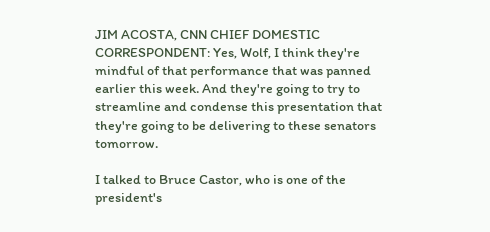JIM ACOSTA, CNN CHIEF DOMESTIC CORRESPONDENT: Yes, Wolf, I think they're mindful of that performance that was panned earlier this week. And they're going to try to streamline and condense this presentation that they're going to be delivering to these senators tomorrow.

I talked to Bruce Castor, who is one of the president's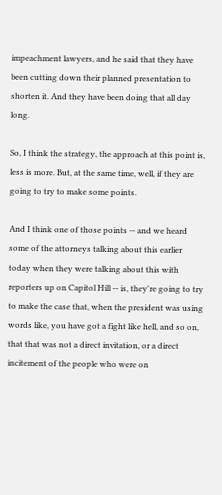impeachment lawyers, and he said that they have been cutting down their planned presentation to shorten it. And they have been doing that all day long.

So, I think the strategy, the approach at this point is, less is more. But, at the same time, well, if they are going to try to make some points.

And I think one of those points -- and we heard some of the attorneys talking about this earlier today when they were talking about this with reporters up on Capitol Hill -- is, they're going to try to make the case that, when the president was using words like, you have got a fight like hell, and so on, that that was not a direct invitation, or a direct incitement of the people who were on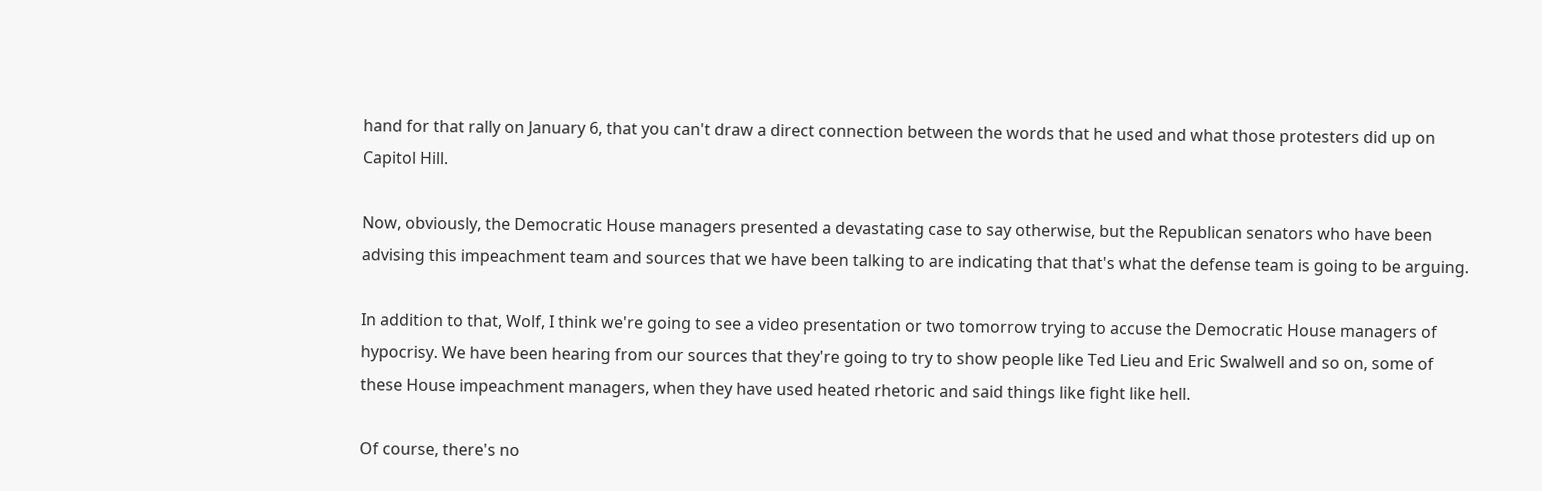hand for that rally on January 6, that you can't draw a direct connection between the words that he used and what those protesters did up on Capitol Hill.

Now, obviously, the Democratic House managers presented a devastating case to say otherwise, but the Republican senators who have been advising this impeachment team and sources that we have been talking to are indicating that that's what the defense team is going to be arguing.

In addition to that, Wolf, I think we're going to see a video presentation or two tomorrow trying to accuse the Democratic House managers of hypocrisy. We have been hearing from our sources that they're going to try to show people like Ted Lieu and Eric Swalwell and so on, some of these House impeachment managers, when they have used heated rhetoric and said things like fight like hell.

Of course, there's no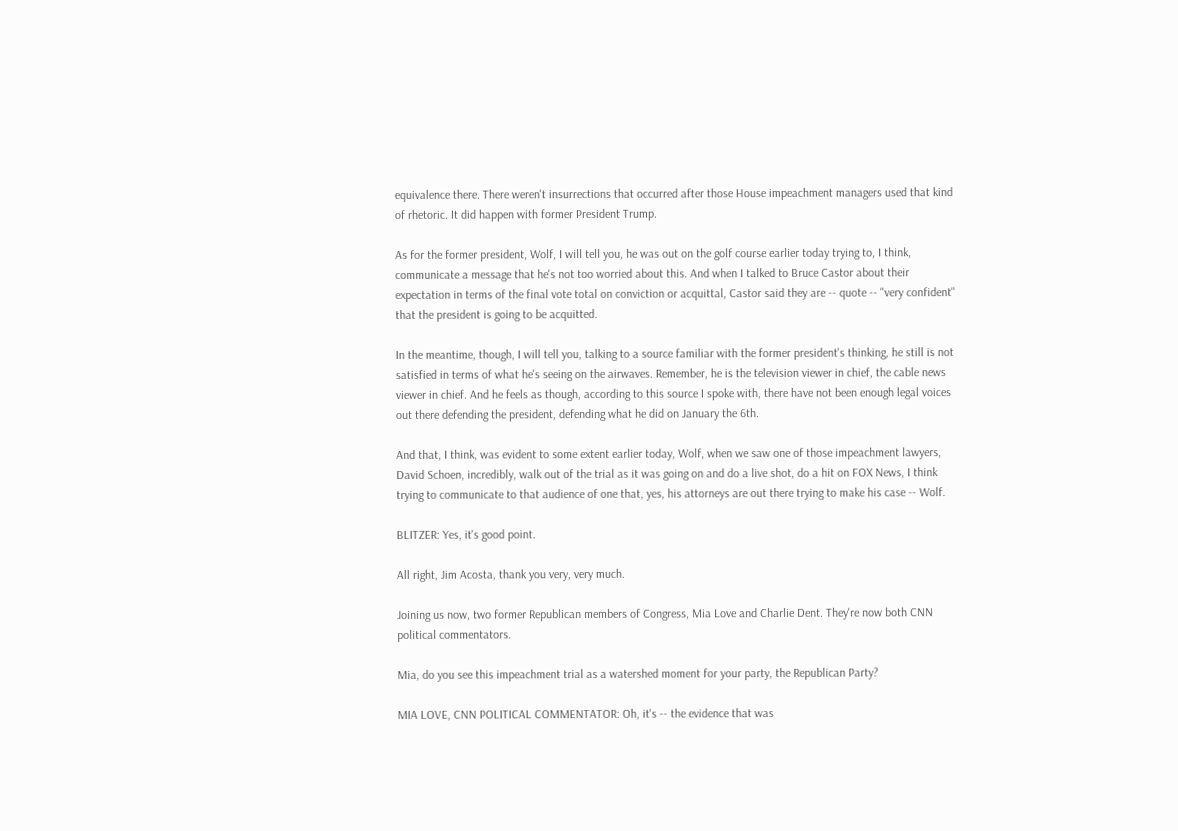equivalence there. There weren't insurrections that occurred after those House impeachment managers used that kind of rhetoric. It did happen with former President Trump.

As for the former president, Wolf, I will tell you, he was out on the golf course earlier today trying to, I think, communicate a message that he's not too worried about this. And when I talked to Bruce Castor about their expectation in terms of the final vote total on conviction or acquittal, Castor said they are -- quote -- "very confident" that the president is going to be acquitted.

In the meantime, though, I will tell you, talking to a source familiar with the former president's thinking, he still is not satisfied in terms of what he's seeing on the airwaves. Remember, he is the television viewer in chief, the cable news viewer in chief. And he feels as though, according to this source I spoke with, there have not been enough legal voices out there defending the president, defending what he did on January the 6th.

And that, I think, was evident to some extent earlier today, Wolf, when we saw one of those impeachment lawyers, David Schoen, incredibly, walk out of the trial as it was going on and do a live shot, do a hit on FOX News, I think trying to communicate to that audience of one that, yes, his attorneys are out there trying to make his case -- Wolf.

BLITZER: Yes, it's good point.

All right, Jim Acosta, thank you very, very much.

Joining us now, two former Republican members of Congress, Mia Love and Charlie Dent. They're now both CNN political commentators.

Mia, do you see this impeachment trial as a watershed moment for your party, the Republican Party?

MIA LOVE, CNN POLITICAL COMMENTATOR: Oh, it's -- the evidence that was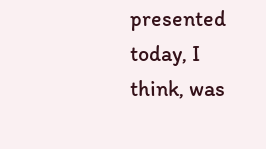presented today, I think, was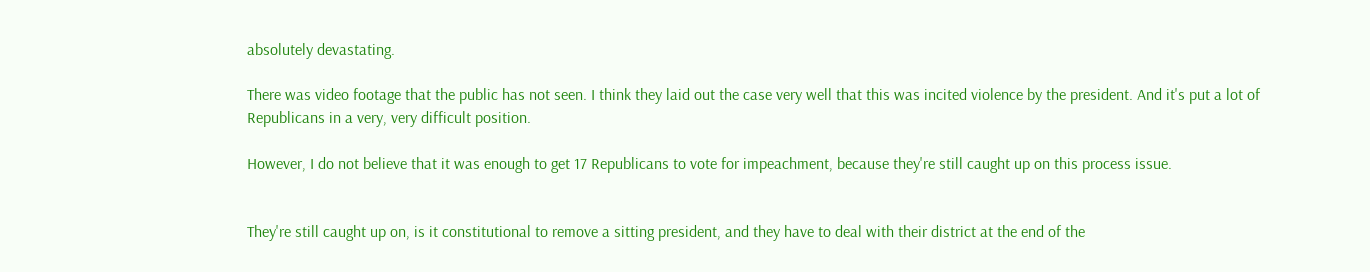absolutely devastating.

There was video footage that the public has not seen. I think they laid out the case very well that this was incited violence by the president. And it's put a lot of Republicans in a very, very difficult position.

However, I do not believe that it was enough to get 17 Republicans to vote for impeachment, because they're still caught up on this process issue.


They're still caught up on, is it constitutional to remove a sitting president, and they have to deal with their district at the end of the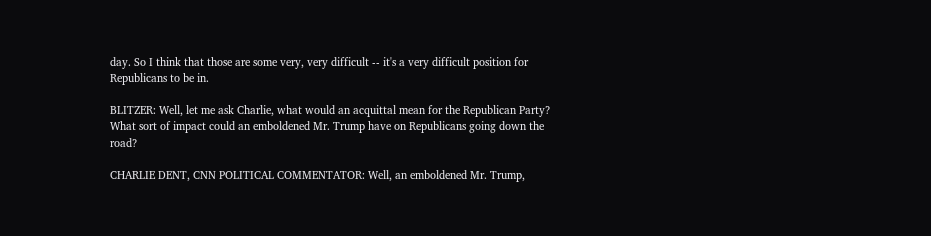day. So I think that those are some very, very difficult -- it's a very difficult position for Republicans to be in.

BLITZER: Well, let me ask Charlie, what would an acquittal mean for the Republican Party? What sort of impact could an emboldened Mr. Trump have on Republicans going down the road?

CHARLIE DENT, CNN POLITICAL COMMENTATOR: Well, an emboldened Mr. Trump,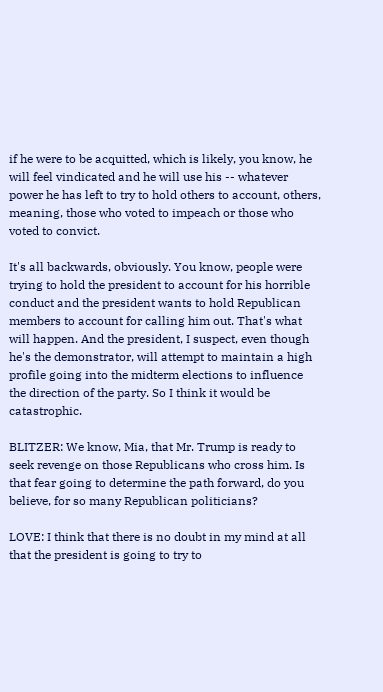if he were to be acquitted, which is likely, you know, he will feel vindicated and he will use his -- whatever power he has left to try to hold others to account, others, meaning, those who voted to impeach or those who voted to convict.

It's all backwards, obviously. You know, people were trying to hold the president to account for his horrible conduct and the president wants to hold Republican members to account for calling him out. That's what will happen. And the president, I suspect, even though he's the demonstrator, will attempt to maintain a high profile going into the midterm elections to influence the direction of the party. So I think it would be catastrophic.

BLITZER: We know, Mia, that Mr. Trump is ready to seek revenge on those Republicans who cross him. Is that fear going to determine the path forward, do you believe, for so many Republican politicians?

LOVE: I think that there is no doubt in my mind at all that the president is going to try to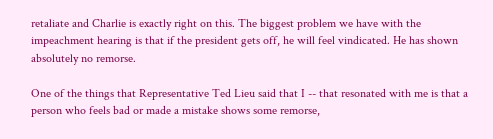retaliate and Charlie is exactly right on this. The biggest problem we have with the impeachment hearing is that if the president gets off, he will feel vindicated. He has shown absolutely no remorse.

One of the things that Representative Ted Lieu said that I -- that resonated with me is that a person who feels bad or made a mistake shows some remorse,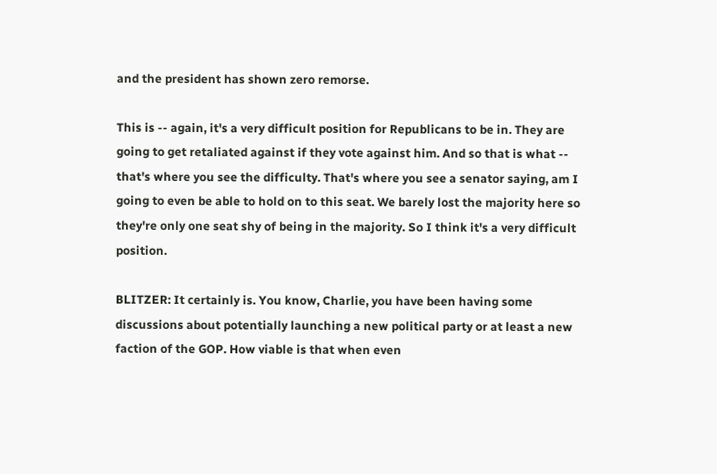and the president has shown zero remorse.

This is -- again, it's a very difficult position for Republicans to be in. They are going to get retaliated against if they vote against him. And so that is what -- that's where you see the difficulty. That's where you see a senator saying, am I going to even be able to hold on to this seat. We barely lost the majority here so they're only one seat shy of being in the majority. So I think it's a very difficult position.

BLITZER: It certainly is. You know, Charlie, you have been having some discussions about potentially launching a new political party or at least a new faction of the GOP. How viable is that when even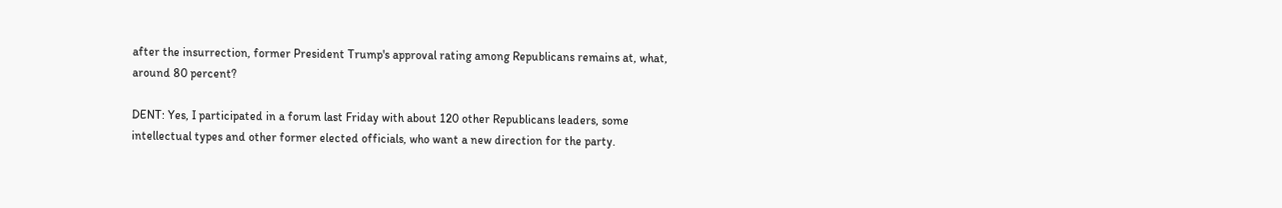after the insurrection, former President Trump's approval rating among Republicans remains at, what, around 80 percent?

DENT: Yes, I participated in a forum last Friday with about 120 other Republicans leaders, some intellectual types and other former elected officials, who want a new direction for the party.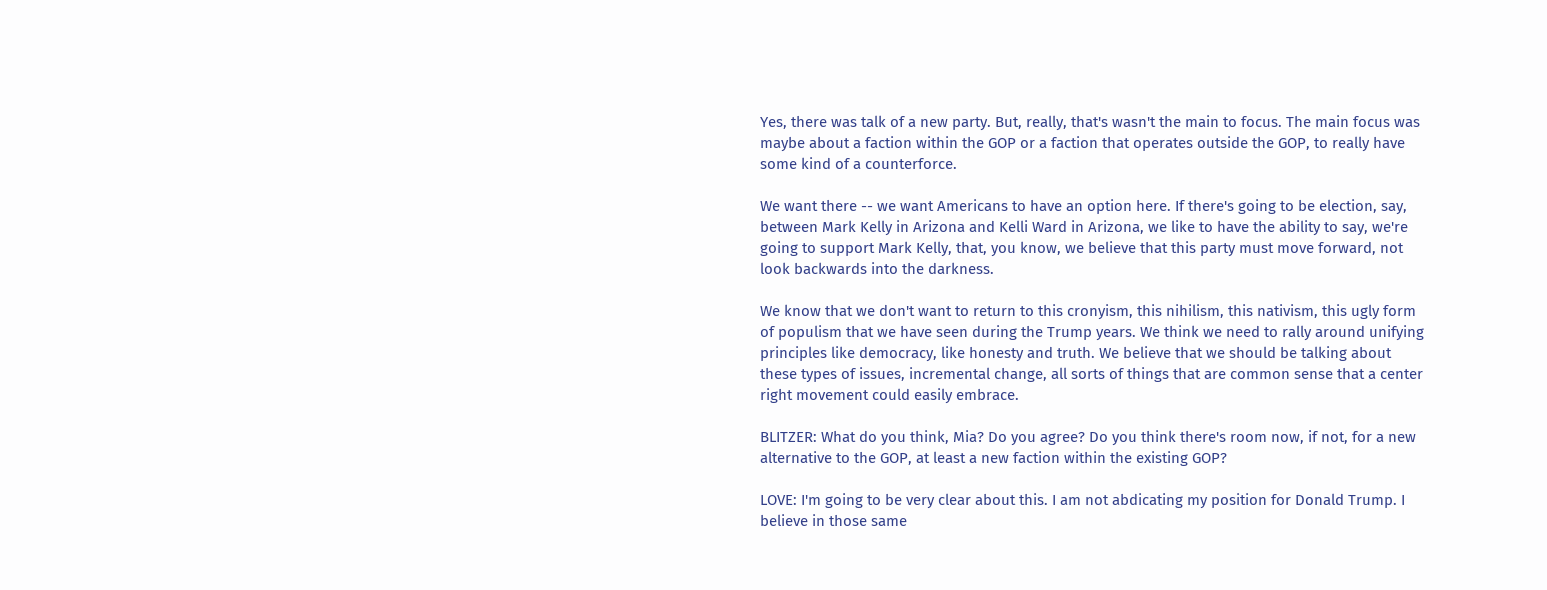Yes, there was talk of a new party. But, really, that's wasn't the main to focus. The main focus was maybe about a faction within the GOP or a faction that operates outside the GOP, to really have some kind of a counterforce.

We want there -- we want Americans to have an option here. If there's going to be election, say, between Mark Kelly in Arizona and Kelli Ward in Arizona, we like to have the ability to say, we're going to support Mark Kelly, that, you know, we believe that this party must move forward, not look backwards into the darkness.

We know that we don't want to return to this cronyism, this nihilism, this nativism, this ugly form of populism that we have seen during the Trump years. We think we need to rally around unifying principles like democracy, like honesty and truth. We believe that we should be talking about these types of issues, incremental change, all sorts of things that are common sense that a center right movement could easily embrace.

BLITZER: What do you think, Mia? Do you agree? Do you think there's room now, if not, for a new alternative to the GOP, at least a new faction within the existing GOP?

LOVE: I'm going to be very clear about this. I am not abdicating my position for Donald Trump. I believe in those same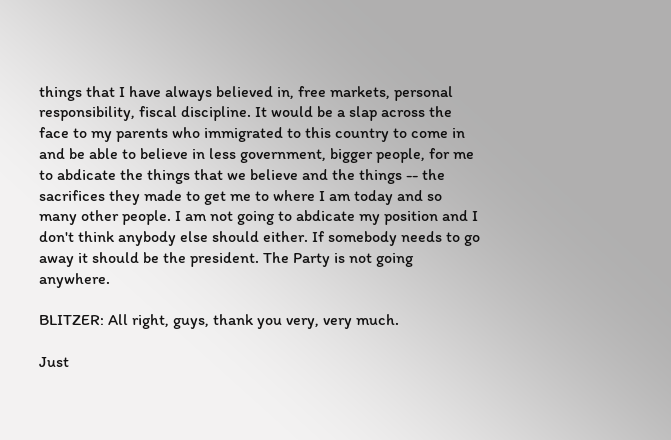things that I have always believed in, free markets, personal responsibility, fiscal discipline. It would be a slap across the face to my parents who immigrated to this country to come in and be able to believe in less government, bigger people, for me to abdicate the things that we believe and the things -- the sacrifices they made to get me to where I am today and so many other people. I am not going to abdicate my position and I don't think anybody else should either. If somebody needs to go away it should be the president. The Party is not going anywhere.

BLITZER: All right, guys, thank you very, very much.

Just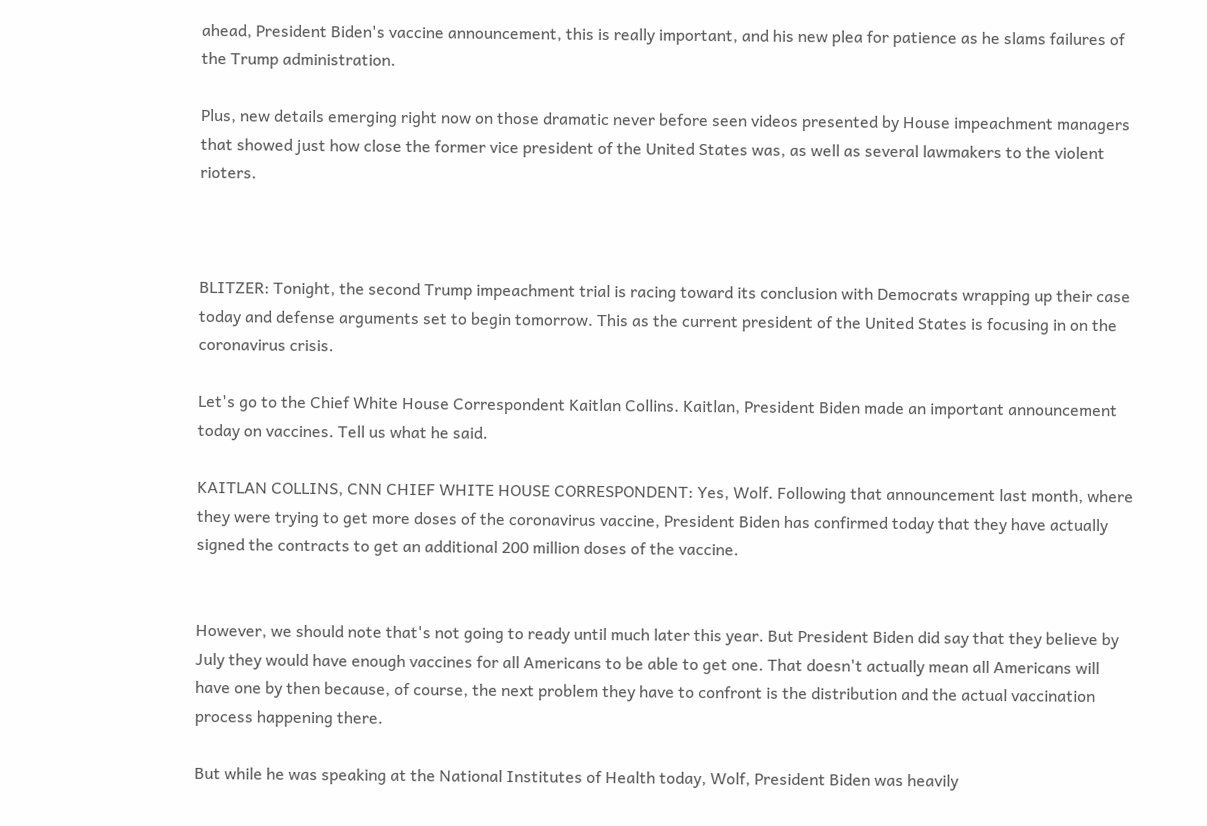ahead, President Biden's vaccine announcement, this is really important, and his new plea for patience as he slams failures of the Trump administration.

Plus, new details emerging right now on those dramatic never before seen videos presented by House impeachment managers that showed just how close the former vice president of the United States was, as well as several lawmakers to the violent rioters.



BLITZER: Tonight, the second Trump impeachment trial is racing toward its conclusion with Democrats wrapping up their case today and defense arguments set to begin tomorrow. This as the current president of the United States is focusing in on the coronavirus crisis.

Let's go to the Chief White House Correspondent Kaitlan Collins. Kaitlan, President Biden made an important announcement today on vaccines. Tell us what he said.

KAITLAN COLLINS, CNN CHIEF WHITE HOUSE CORRESPONDENT: Yes, Wolf. Following that announcement last month, where they were trying to get more doses of the coronavirus vaccine, President Biden has confirmed today that they have actually signed the contracts to get an additional 200 million doses of the vaccine.


However, we should note that's not going to ready until much later this year. But President Biden did say that they believe by July they would have enough vaccines for all Americans to be able to get one. That doesn't actually mean all Americans will have one by then because, of course, the next problem they have to confront is the distribution and the actual vaccination process happening there.

But while he was speaking at the National Institutes of Health today, Wolf, President Biden was heavily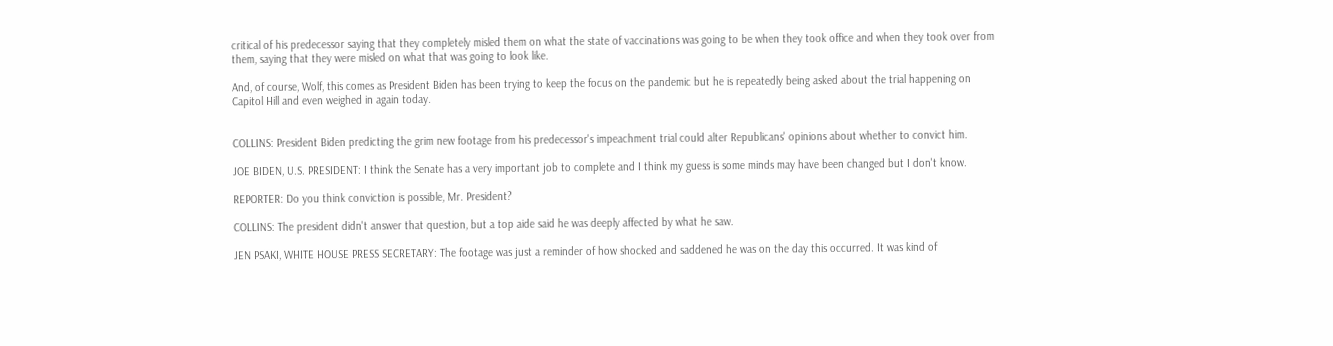critical of his predecessor saying that they completely misled them on what the state of vaccinations was going to be when they took office and when they took over from them, saying that they were misled on what that was going to look like.

And, of course, Wolf, this comes as President Biden has been trying to keep the focus on the pandemic but he is repeatedly being asked about the trial happening on Capitol Hill and even weighed in again today.


COLLINS: President Biden predicting the grim new footage from his predecessor's impeachment trial could alter Republicans' opinions about whether to convict him.

JOE BIDEN, U.S. PRESIDENT: I think the Senate has a very important job to complete and I think my guess is some minds may have been changed but I don't know.

REPORTER: Do you think conviction is possible, Mr. President?

COLLINS: The president didn't answer that question, but a top aide said he was deeply affected by what he saw.

JEN PSAKI, WHITE HOUSE PRESS SECRETARY: The footage was just a reminder of how shocked and saddened he was on the day this occurred. It was kind of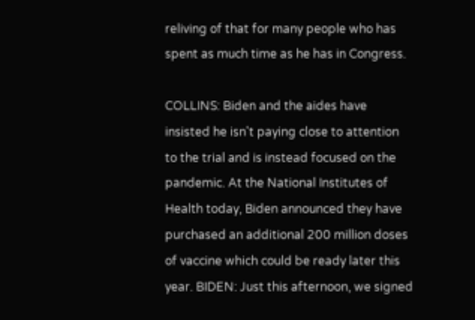reliving of that for many people who has spent as much time as he has in Congress.

COLLINS: Biden and the aides have insisted he isn't paying close to attention to the trial and is instead focused on the pandemic. At the National Institutes of Health today, Biden announced they have purchased an additional 200 million doses of vaccine which could be ready later this year. BIDEN: Just this afternoon, we signed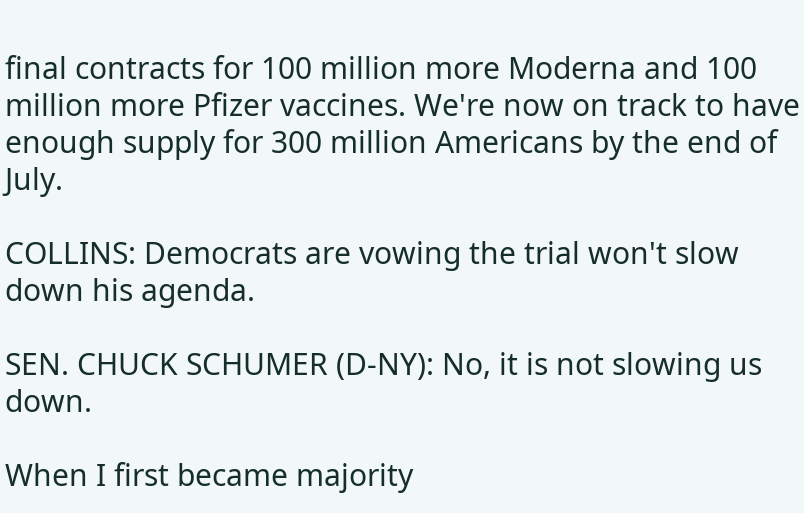final contracts for 100 million more Moderna and 100 million more Pfizer vaccines. We're now on track to have enough supply for 300 million Americans by the end of July.

COLLINS: Democrats are vowing the trial won't slow down his agenda.

SEN. CHUCK SCHUMER (D-NY): No, it is not slowing us down.

When I first became majority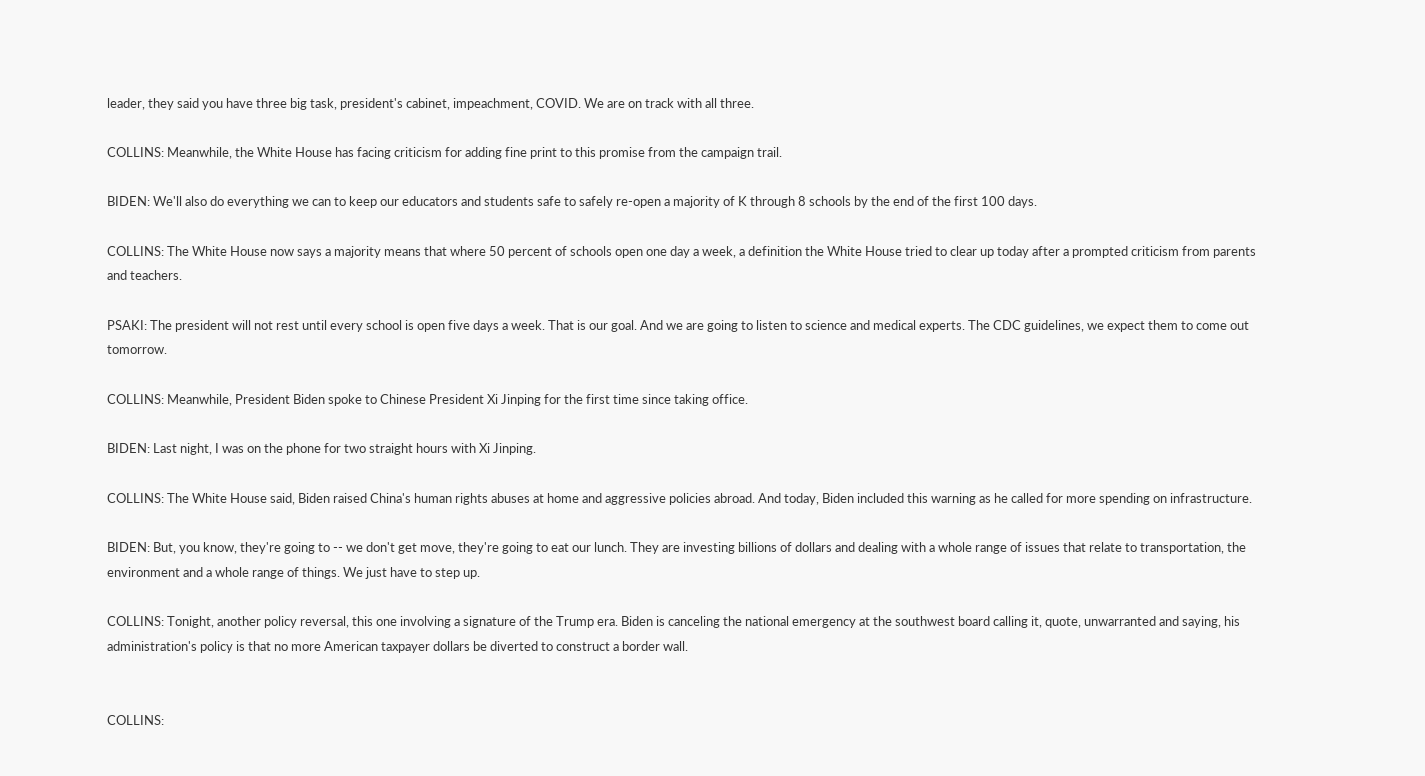leader, they said you have three big task, president's cabinet, impeachment, COVID. We are on track with all three.

COLLINS: Meanwhile, the White House has facing criticism for adding fine print to this promise from the campaign trail.

BIDEN: We'll also do everything we can to keep our educators and students safe to safely re-open a majority of K through 8 schools by the end of the first 100 days.

COLLINS: The White House now says a majority means that where 50 percent of schools open one day a week, a definition the White House tried to clear up today after a prompted criticism from parents and teachers.

PSAKI: The president will not rest until every school is open five days a week. That is our goal. And we are going to listen to science and medical experts. The CDC guidelines, we expect them to come out tomorrow.

COLLINS: Meanwhile, President Biden spoke to Chinese President Xi Jinping for the first time since taking office.

BIDEN: Last night, I was on the phone for two straight hours with Xi Jinping.

COLLINS: The White House said, Biden raised China's human rights abuses at home and aggressive policies abroad. And today, Biden included this warning as he called for more spending on infrastructure.

BIDEN: But, you know, they're going to -- we don't get move, they're going to eat our lunch. They are investing billions of dollars and dealing with a whole range of issues that relate to transportation, the environment and a whole range of things. We just have to step up.

COLLINS: Tonight, another policy reversal, this one involving a signature of the Trump era. Biden is canceling the national emergency at the southwest board calling it, quote, unwarranted and saying, his administration's policy is that no more American taxpayer dollars be diverted to construct a border wall.


COLLINS: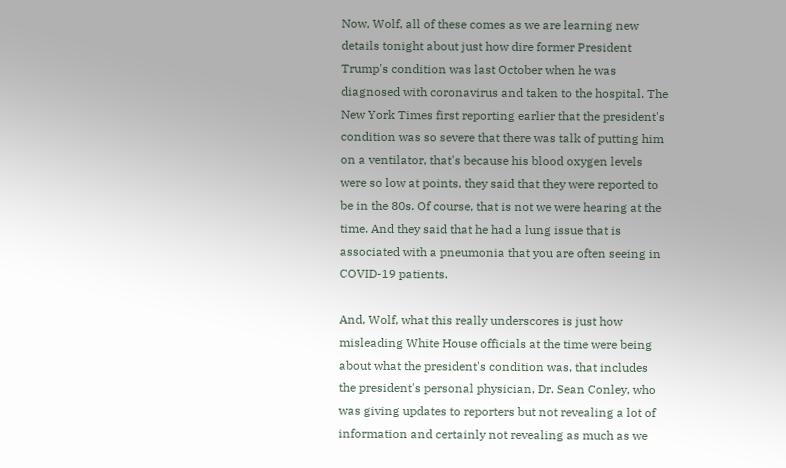Now, Wolf, all of these comes as we are learning new details tonight about just how dire former President Trump's condition was last October when he was diagnosed with coronavirus and taken to the hospital. The New York Times first reporting earlier that the president's condition was so severe that there was talk of putting him on a ventilator, that's because his blood oxygen levels were so low at points, they said that they were reported to be in the 80s. Of course, that is not we were hearing at the time. And they said that he had a lung issue that is associated with a pneumonia that you are often seeing in COVID-19 patients.

And, Wolf, what this really underscores is just how misleading White House officials at the time were being about what the president's condition was, that includes the president's personal physician, Dr. Sean Conley, who was giving updates to reporters but not revealing a lot of information and certainly not revealing as much as we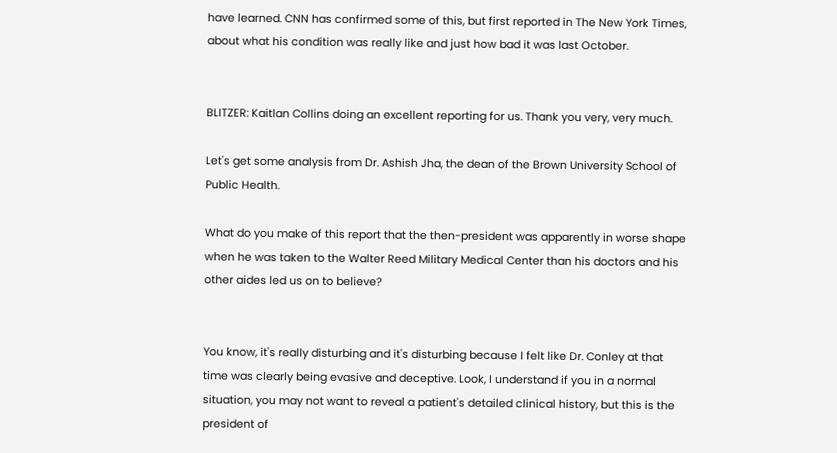have learned. CNN has confirmed some of this, but first reported in The New York Times, about what his condition was really like and just how bad it was last October.


BLITZER: Kaitlan Collins doing an excellent reporting for us. Thank you very, very much.

Let's get some analysis from Dr. Ashish Jha, the dean of the Brown University School of Public Health.

What do you make of this report that the then-president was apparently in worse shape when he was taken to the Walter Reed Military Medical Center than his doctors and his other aides led us on to believe?


You know, it's really disturbing and it's disturbing because I felt like Dr. Conley at that time was clearly being evasive and deceptive. Look, I understand if you in a normal situation, you may not want to reveal a patient's detailed clinical history, but this is the president of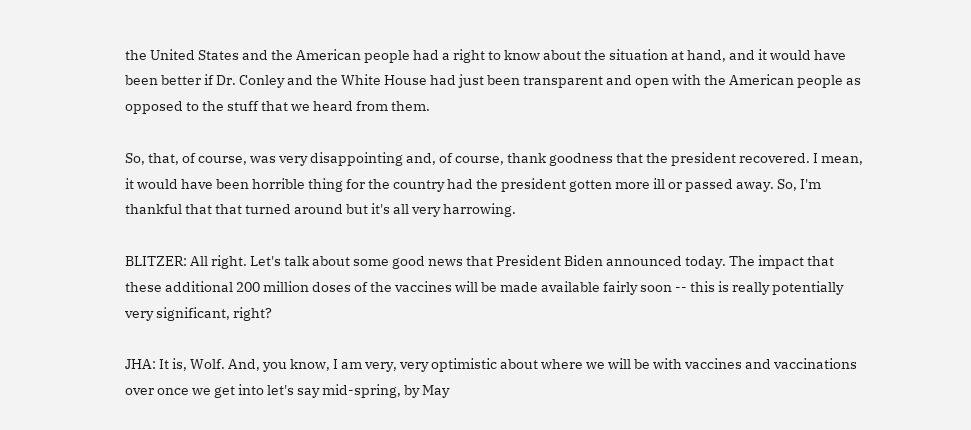the United States and the American people had a right to know about the situation at hand, and it would have been better if Dr. Conley and the White House had just been transparent and open with the American people as opposed to the stuff that we heard from them.

So, that, of course, was very disappointing and, of course, thank goodness that the president recovered. I mean, it would have been horrible thing for the country had the president gotten more ill or passed away. So, I'm thankful that that turned around but it's all very harrowing.

BLITZER: All right. Let's talk about some good news that President Biden announced today. The impact that these additional 200 million doses of the vaccines will be made available fairly soon -- this is really potentially very significant, right?

JHA: It is, Wolf. And, you know, I am very, very optimistic about where we will be with vaccines and vaccinations over once we get into let's say mid-spring, by May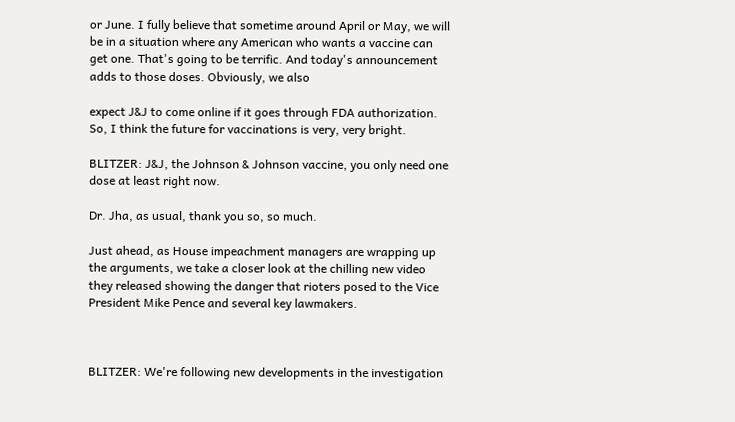or June. I fully believe that sometime around April or May, we will be in a situation where any American who wants a vaccine can get one. That's going to be terrific. And today's announcement adds to those doses. Obviously, we also

expect J&J to come online if it goes through FDA authorization. So, I think the future for vaccinations is very, very bright.

BLITZER: J&J, the Johnson & Johnson vaccine, you only need one dose at least right now.

Dr. Jha, as usual, thank you so, so much.

Just ahead, as House impeachment managers are wrapping up the arguments, we take a closer look at the chilling new video they released showing the danger that rioters posed to the Vice President Mike Pence and several key lawmakers.



BLITZER: We're following new developments in the investigation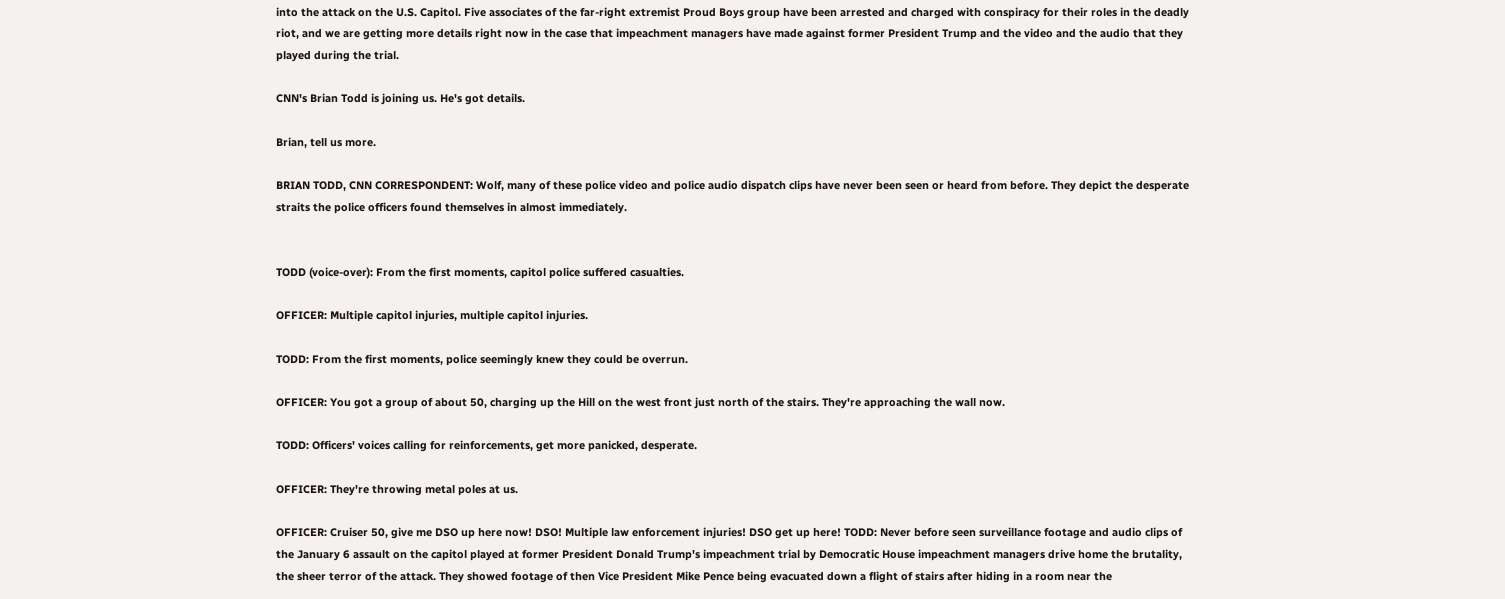into the attack on the U.S. Capitol. Five associates of the far-right extremist Proud Boys group have been arrested and charged with conspiracy for their roles in the deadly riot, and we are getting more details right now in the case that impeachment managers have made against former President Trump and the video and the audio that they played during the trial.

CNN's Brian Todd is joining us. He's got details.

Brian, tell us more.

BRIAN TODD, CNN CORRESPONDENT: Wolf, many of these police video and police audio dispatch clips have never been seen or heard from before. They depict the desperate straits the police officers found themselves in almost immediately.


TODD (voice-over): From the first moments, capitol police suffered casualties.

OFFICER: Multiple capitol injuries, multiple capitol injuries.

TODD: From the first moments, police seemingly knew they could be overrun.

OFFICER: You got a group of about 50, charging up the Hill on the west front just north of the stairs. They're approaching the wall now.

TODD: Officers' voices calling for reinforcements, get more panicked, desperate.

OFFICER: They're throwing metal poles at us.

OFFICER: Cruiser 50, give me DSO up here now! DSO! Multiple law enforcement injuries! DSO get up here! TODD: Never before seen surveillance footage and audio clips of the January 6 assault on the capitol played at former President Donald Trump's impeachment trial by Democratic House impeachment managers drive home the brutality, the sheer terror of the attack. They showed footage of then Vice President Mike Pence being evacuated down a flight of stairs after hiding in a room near the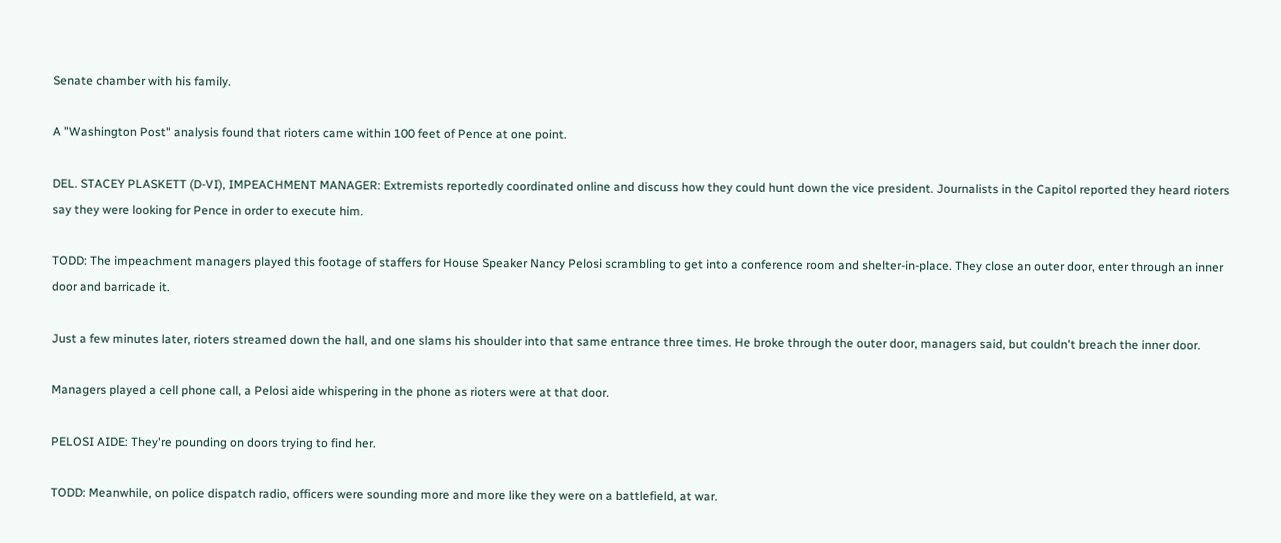Senate chamber with his family.

A "Washington Post" analysis found that rioters came within 100 feet of Pence at one point.

DEL. STACEY PLASKETT (D-VI), IMPEACHMENT MANAGER: Extremists reportedly coordinated online and discuss how they could hunt down the vice president. Journalists in the Capitol reported they heard rioters say they were looking for Pence in order to execute him.

TODD: The impeachment managers played this footage of staffers for House Speaker Nancy Pelosi scrambling to get into a conference room and shelter-in-place. They close an outer door, enter through an inner door and barricade it.

Just a few minutes later, rioters streamed down the hall, and one slams his shoulder into that same entrance three times. He broke through the outer door, managers said, but couldn't breach the inner door.

Managers played a cell phone call, a Pelosi aide whispering in the phone as rioters were at that door.

PELOSI AIDE: They're pounding on doors trying to find her.

TODD: Meanwhile, on police dispatch radio, officers were sounding more and more like they were on a battlefield, at war.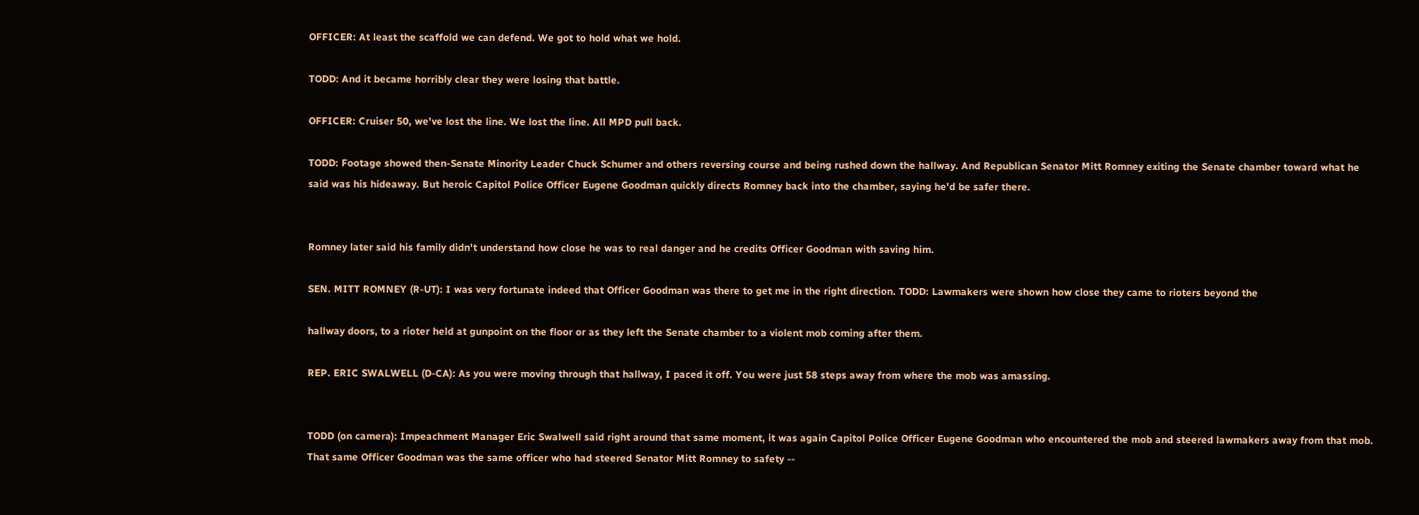OFFICER: At least the scaffold we can defend. We got to hold what we hold.

TODD: And it became horribly clear they were losing that battle.

OFFICER: Cruiser 50, we've lost the line. We lost the line. All MPD pull back.

TODD: Footage showed then-Senate Minority Leader Chuck Schumer and others reversing course and being rushed down the hallway. And Republican Senator Mitt Romney exiting the Senate chamber toward what he said was his hideaway. But heroic Capitol Police Officer Eugene Goodman quickly directs Romney back into the chamber, saying he'd be safer there.


Romney later said his family didn't understand how close he was to real danger and he credits Officer Goodman with saving him.

SEN. MITT ROMNEY (R-UT): I was very fortunate indeed that Officer Goodman was there to get me in the right direction. TODD: Lawmakers were shown how close they came to rioters beyond the

hallway doors, to a rioter held at gunpoint on the floor or as they left the Senate chamber to a violent mob coming after them.

REP. ERIC SWALWELL (D-CA): As you were moving through that hallway, I paced it off. You were just 58 steps away from where the mob was amassing.


TODD (on camera): Impeachment Manager Eric Swalwell said right around that same moment, it was again Capitol Police Officer Eugene Goodman who encountered the mob and steered lawmakers away from that mob. That same Officer Goodman was the same officer who had steered Senator Mitt Romney to safety --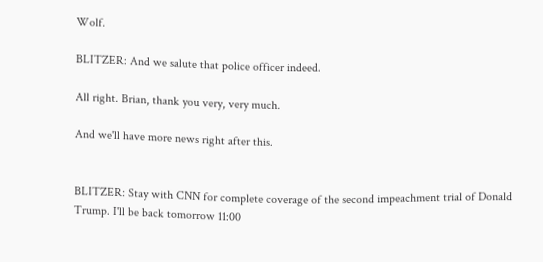Wolf.

BLITZER: And we salute that police officer indeed.

All right. Brian, thank you very, very much.

And we'll have more news right after this.


BLITZER: Stay with CNN for complete coverage of the second impeachment trial of Donald Trump. I'll be back tomorrow 11:00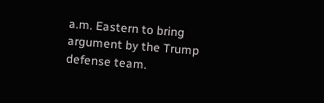a.m. Eastern to bring argument by the Trump defense team.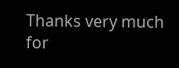Thanks very much for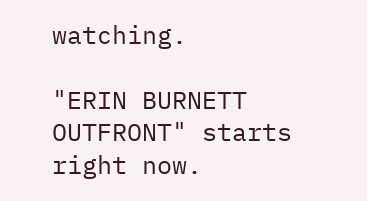watching.

"ERIN BURNETT OUTFRONT" starts right now.